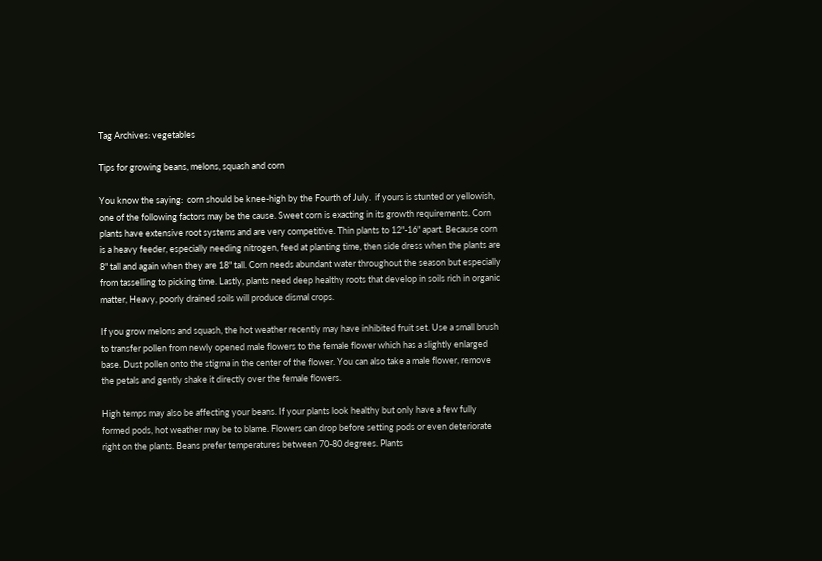Tag Archives: vegetables

Tips for growing beans, melons, squash and corn

You know the saying:  corn should be knee-high by the Fourth of July.  if yours is stunted or yellowish, one of the following factors may be the cause. Sweet corn is exacting in its growth requirements. Corn plants have extensive root systems and are very competitive. Thin plants to 12"-16" apart. Because corn is a heavy feeder, especially needing nitrogen, feed at planting time, then side dress when the plants are 8" tall and again when they are 18" tall. Corn needs abundant water throughout the season but especially from tasselling to picking time. Lastly, plants need deep healthy roots that develop in soils rich in organic matter, Heavy, poorly drained soils will produce dismal crops.

If you grow melons and squash, the hot weather recently may have inhibited fruit set. Use a small brush to transfer pollen from newly opened male flowers to the female flower which has a slightly enlarged base. Dust pollen onto the stigma in the center of the flower. You can also take a male flower, remove the petals and gently shake it directly over the female flowers.

High temps may also be affecting your beans. If your plants look healthy but only have a few fully formed pods, hot weather may be to blame. Flowers can drop before setting pods or even deteriorate right on the plants. Beans prefer temperatures between 70-80 degrees. Plants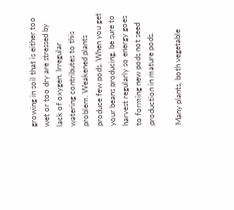growing in soil that is either too wet or too dry are stressed by lack of oxygen. Irregular watering contributes to this problem. Weakened plants produce few pods. When you get your beans producing, be sure to harvest regularly so energy goes to forming new pods not seed production in mature pods.

Many plants, both vegetable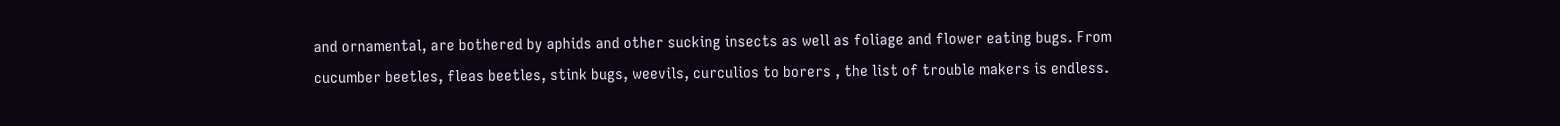and ornamental, are bothered by aphids and other sucking insects as well as foliage and flower eating bugs. From cucumber beetles, fleas beetles, stink bugs, weevils, curculios to borers , the list of trouble makers is endless.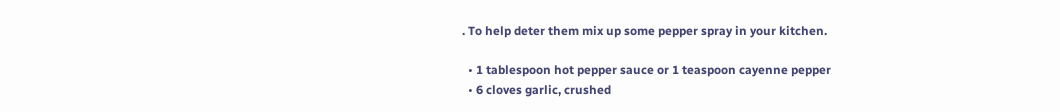. To help deter them mix up some pepper spray in your kitchen.

  • 1 tablespoon hot pepper sauce or 1 teaspoon cayenne pepper
  • 6 cloves garlic, crushed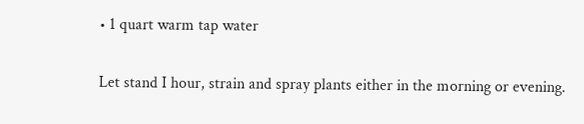• 1 quart warm tap water

Let stand I hour, strain and spray plants either in the morning or evening.